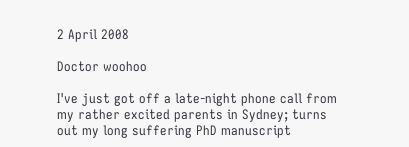2 April 2008

Doctor woohoo

I've just got off a late-night phone call from my rather excited parents in Sydney; turns out my long suffering PhD manuscript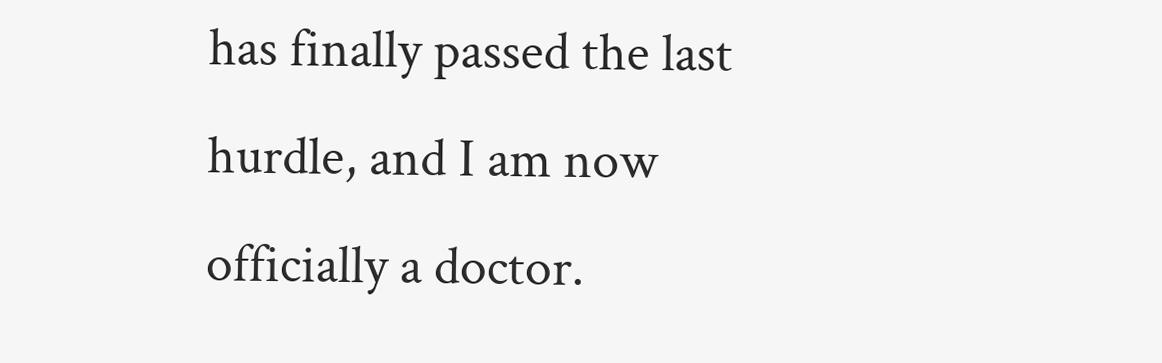has finally passed the last hurdle, and I am now officially a doctor.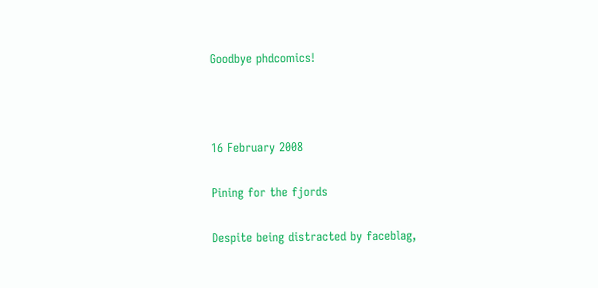Goodbye phdcomics!



16 February 2008

Pining for the fjords

Despite being distracted by faceblag,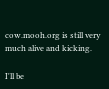cow.mooh.org is still very much alive and kicking.

I'll be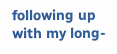following up with my long-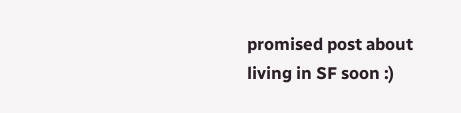promised post about living in SF soon :)